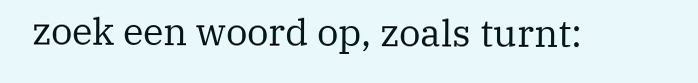zoek een woord op, zoals turnt: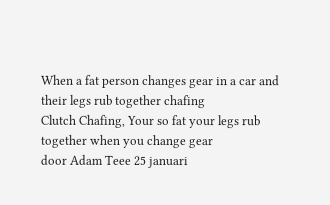When a fat person changes gear in a car and their legs rub together chafing
Clutch Chafing, Your so fat your legs rub together when you change gear
door Adam Teee 25 januari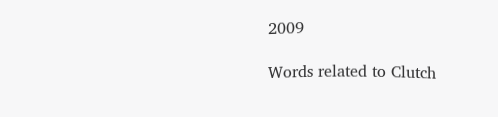2009

Words related to Clutch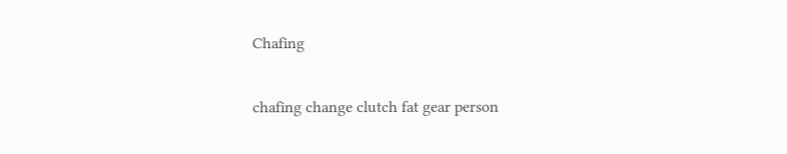Chafing

chafing change clutch fat gear person